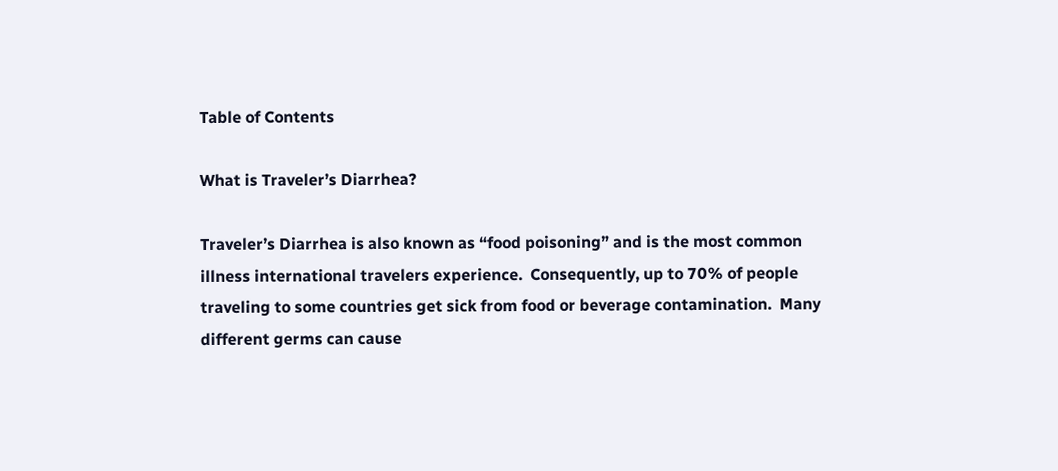Table of Contents

What is Traveler’s Diarrhea?

Traveler’s Diarrhea is also known as “food poisoning” and is the most common illness international travelers experience.  Consequently, up to 70% of people traveling to some countries get sick from food or beverage contamination.  Many different germs can cause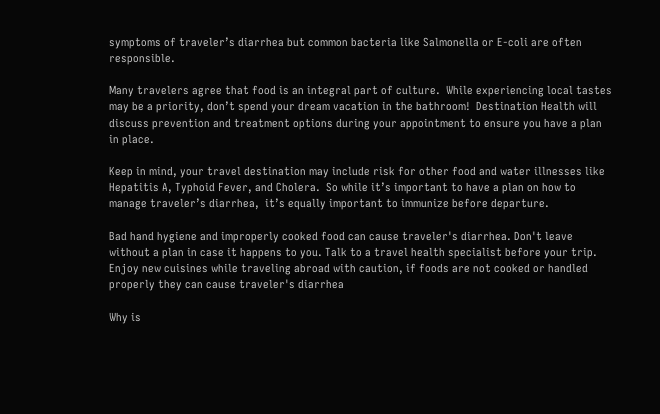symptoms of traveler’s diarrhea but common bacteria like Salmonella or E-coli are often responsible.

Many travelers agree that food is an integral part of culture.  While experiencing local tastes may be a priority, don’t spend your dream vacation in the bathroom!  Destination Health will discuss prevention and treatment options during your appointment to ensure you have a plan in place.

Keep in mind, your travel destination may include risk for other food and water illnesses like Hepatitis A, Typhoid Fever, and Cholera.  So while it’s important to have a plan on how to manage traveler’s diarrhea,  it’s equally important to immunize before departure.

Bad hand hygiene and improperly cooked food can cause traveler's diarrhea. Don't leave without a plan in case it happens to you. Talk to a travel health specialist before your trip.
Enjoy new cuisines while traveling abroad with caution, if foods are not cooked or handled properly they can cause traveler's diarrhea

Why is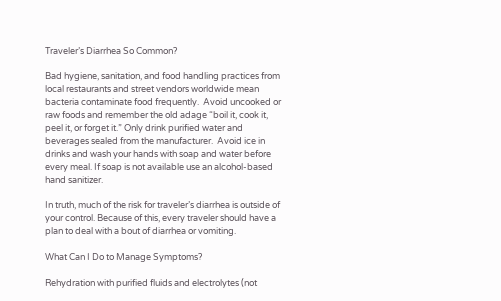Traveler’s Diarrhea So Common?

Bad hygiene, sanitation, and food handling practices from local restaurants and street vendors worldwide mean bacteria contaminate food frequently.  Avoid uncooked or raw foods and remember the old adage “boil it, cook it, peel it, or forget it.” Only drink purified water and beverages sealed from the manufacturer.  Avoid ice in drinks and wash your hands with soap and water before every meal. If soap is not available use an alcohol-based hand sanitizer.

In truth, much of the risk for traveler’s diarrhea is outside of your control. Because of this, every traveler should have a plan to deal with a bout of diarrhea or vomiting.

What Can I Do to Manage Symptoms?

Rehydration with purified fluids and electrolytes (not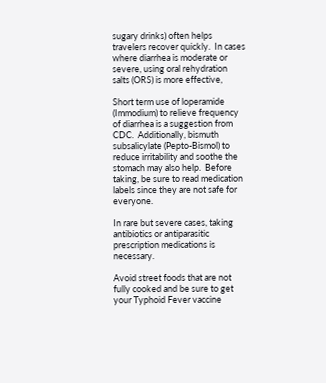sugary drinks) often helps travelers recover quickly.  In cases where diarrhea is moderate or severe, using oral rehydration salts (ORS) is more effective,

Short term use of loperamide (Immodium) to relieve frequency of diarrhea is a suggestion from CDC.  Additionally, bismuth subsalicylate (Pepto-Bismol) to reduce irritability and soothe the stomach may also help.  Before taking, be sure to read medication labels since they are not safe for everyone.

In rare but severe cases, taking antibiotics or antiparasitic prescription medications is necessary.

Avoid street foods that are not fully cooked and be sure to get your Typhoid Fever vaccine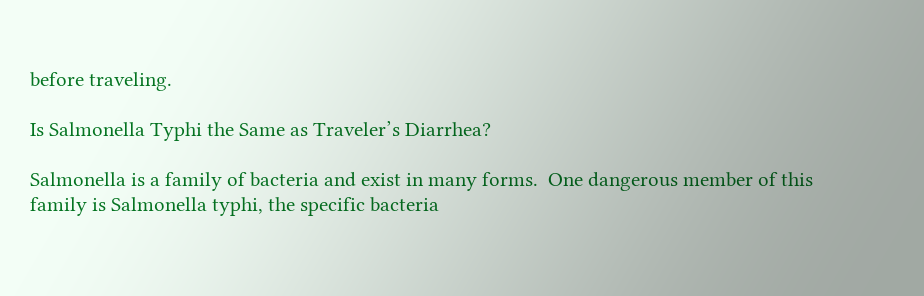before traveling.

Is Salmonella Typhi the Same as Traveler’s Diarrhea?

Salmonella is a family of bacteria and exist in many forms.  One dangerous member of this family is Salmonella typhi, the specific bacteria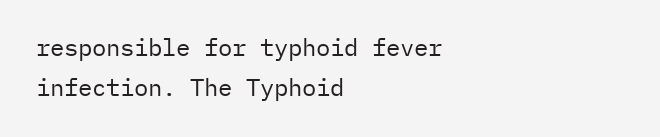responsible for typhoid fever infection. The Typhoid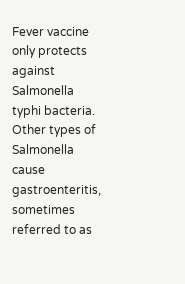Fever vaccine only protects against Salmonella typhi bacteria.   Other types of Salmonella cause gastroenteritis, sometimes referred to as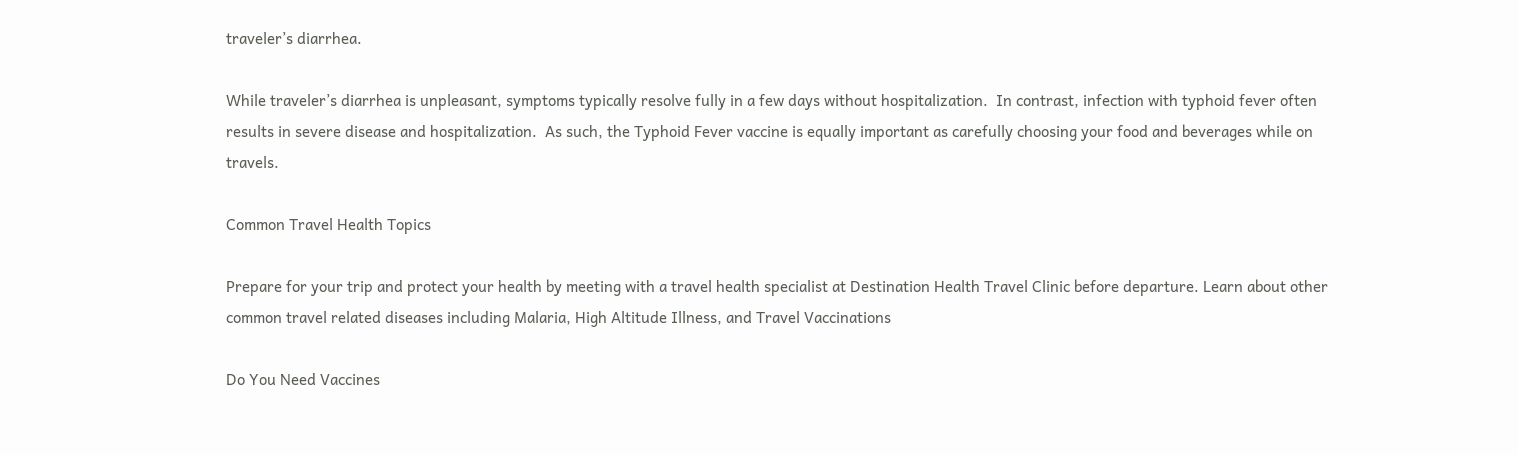traveler’s diarrhea.

While traveler’s diarrhea is unpleasant, symptoms typically resolve fully in a few days without hospitalization.  In contrast, infection with typhoid fever often results in severe disease and hospitalization.  As such, the Typhoid Fever vaccine is equally important as carefully choosing your food and beverages while on travels.

Common Travel Health Topics

Prepare for your trip and protect your health by meeting with a travel health specialist at Destination Health Travel Clinic before departure. Learn about other common travel related diseases including Malaria, High Altitude Illness, and Travel Vaccinations

Do You Need Vaccines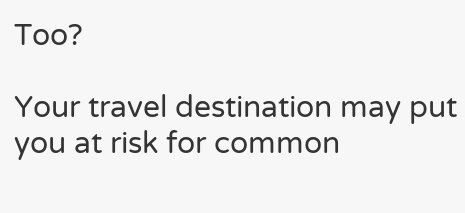Too?

Your travel destination may put you at risk for common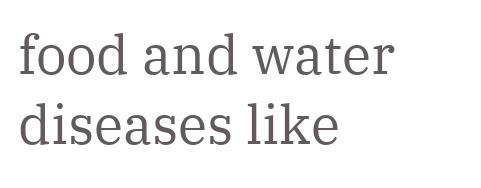food and water diseases like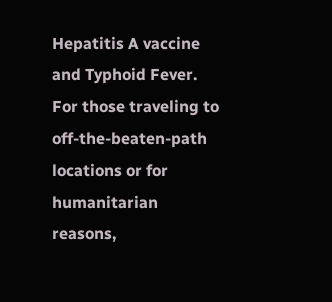Hepatitis A vaccine and Typhoid Fever.  For those traveling to off-the-beaten-path locations or for humanitarian reasons,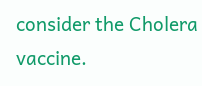consider the Cholera vaccine.